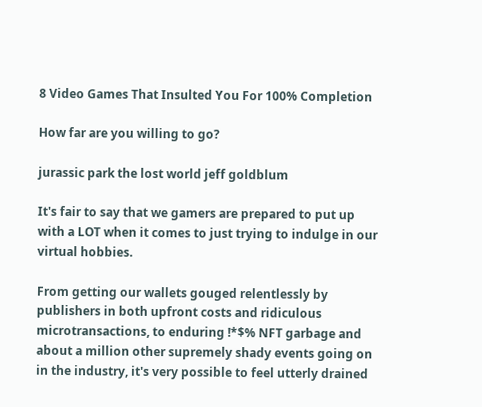8 Video Games That Insulted You For 100% Completion

How far are you willing to go?

jurassic park the lost world jeff goldblum

It's fair to say that we gamers are prepared to put up with a LOT when it comes to just trying to indulge in our virtual hobbies.

From getting our wallets gouged relentlessly by publishers in both upfront costs and ridiculous microtransactions, to enduring !*$% NFT garbage and about a million other supremely shady events going on in the industry, it's very possible to feel utterly drained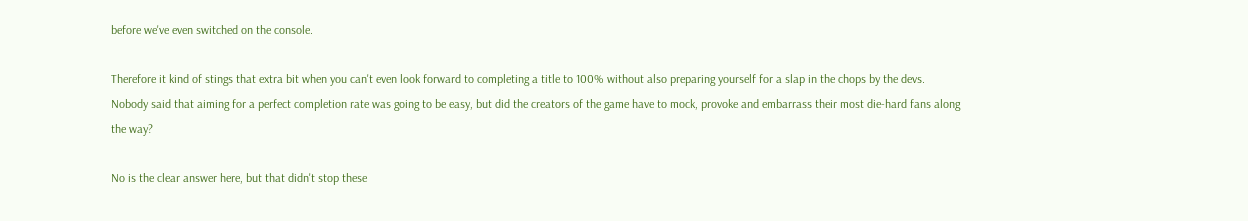before we've even switched on the console.

Therefore it kind of stings that extra bit when you can't even look forward to completing a title to 100% without also preparing yourself for a slap in the chops by the devs. Nobody said that aiming for a perfect completion rate was going to be easy, but did the creators of the game have to mock, provoke and embarrass their most die-hard fans along the way?

No is the clear answer here, but that didn't stop these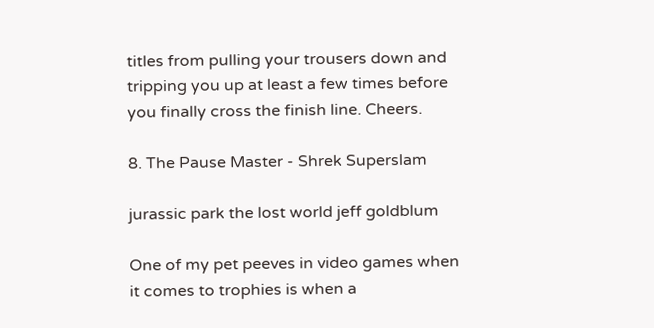titles from pulling your trousers down and tripping you up at least a few times before you finally cross the finish line. Cheers.

8. The Pause Master - Shrek Superslam

jurassic park the lost world jeff goldblum

One of my pet peeves in video games when it comes to trophies is when a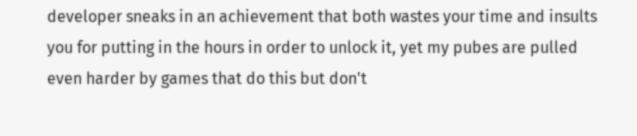developer sneaks in an achievement that both wastes your time and insults you for putting in the hours in order to unlock it, yet my pubes are pulled even harder by games that do this but don't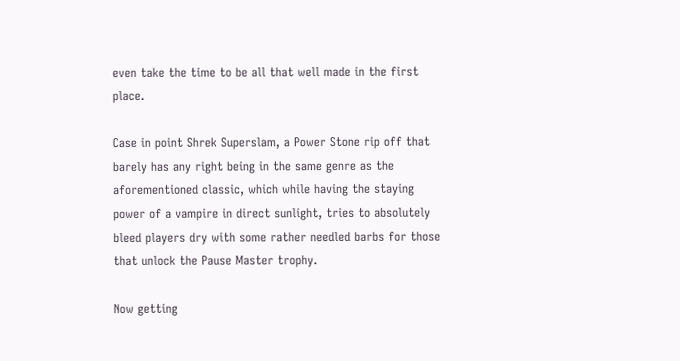even take the time to be all that well made in the first place.

Case in point Shrek Superslam, a Power Stone rip off that barely has any right being in the same genre as the aforementioned classic, which while having the staying power of a vampire in direct sunlight, tries to absolutely bleed players dry with some rather needled barbs for those that unlock the Pause Master trophy.

Now getting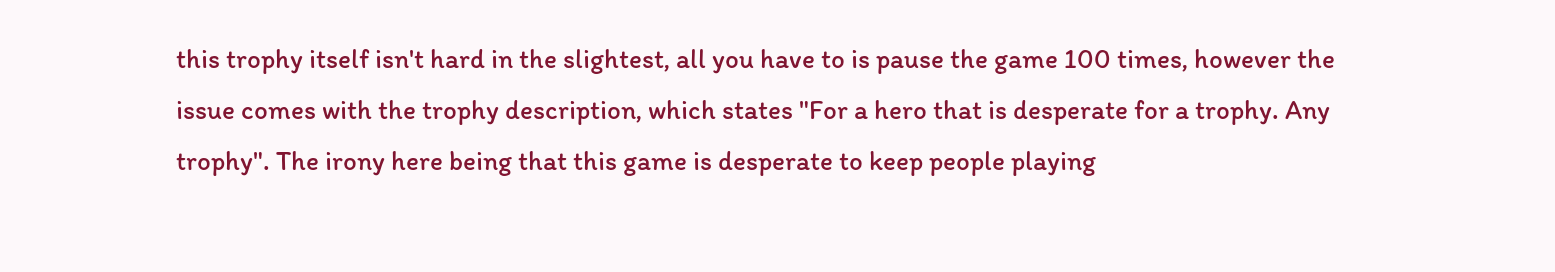this trophy itself isn't hard in the slightest, all you have to is pause the game 100 times, however the issue comes with the trophy description, which states "For a hero that is desperate for a trophy. Any trophy". The irony here being that this game is desperate to keep people playing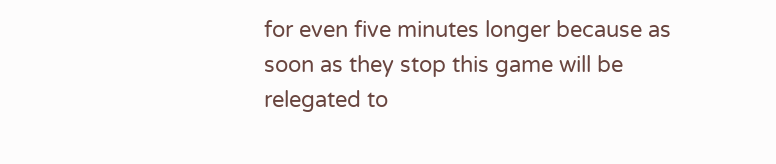for even five minutes longer because as soon as they stop this game will be relegated to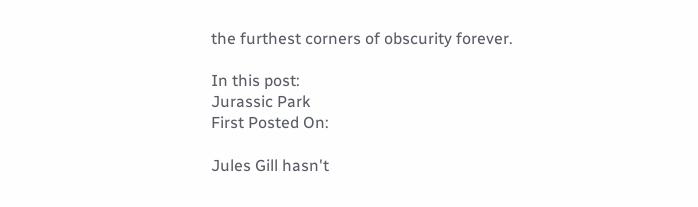the furthest corners of obscurity forever.

In this post:
Jurassic Park
First Posted On:

Jules Gill hasn't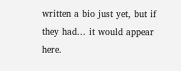written a bio just yet, but if they had... it would appear here.